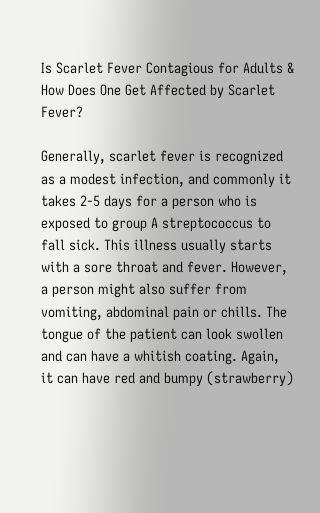Is Scarlet Fever Contagious for Adults & How Does One Get Affected by Scarlet Fever?

Generally, scarlet fever is recognized as a modest infection, and commonly it takes 2-5 days for a person who is exposed to group A streptococcus to fall sick. This illness usually starts with a sore throat and fever. However, a person might also suffer from vomiting, abdominal pain or chills. The tongue of the patient can look swollen and can have a whitish coating. Again, it can have red and bumpy (strawberry)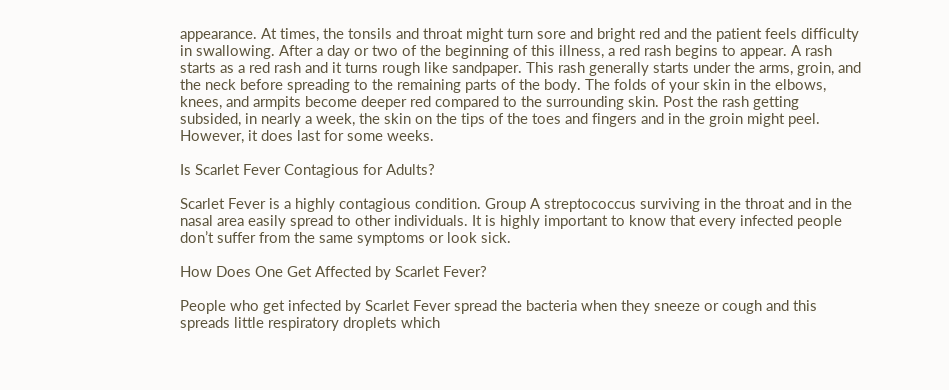appearance. At times, the tonsils and throat might turn sore and bright red and the patient feels difficulty in swallowing. After a day or two of the beginning of this illness, a red rash begins to appear. A rash starts as a red rash and it turns rough like sandpaper. This rash generally starts under the arms, groin, and the neck before spreading to the remaining parts of the body. The folds of your skin in the elbows, knees, and armpits become deeper red compared to the surrounding skin. Post the rash getting subsided, in nearly a week, the skin on the tips of the toes and fingers and in the groin might peel. However, it does last for some weeks.

Is Scarlet Fever Contagious for Adults?

Scarlet Fever is a highly contagious condition. Group A streptococcus surviving in the throat and in the nasal area easily spread to other individuals. It is highly important to know that every infected people don’t suffer from the same symptoms or look sick.

How Does One Get Affected by Scarlet Fever?

People who get infected by Scarlet Fever spread the bacteria when they sneeze or cough and this spreads little respiratory droplets which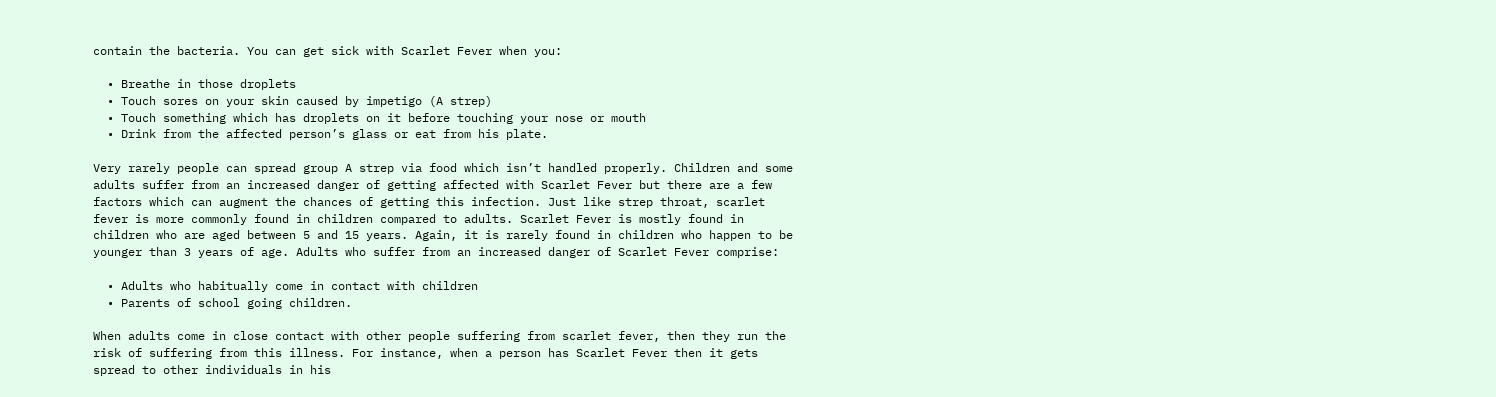contain the bacteria. You can get sick with Scarlet Fever when you:

  • Breathe in those droplets
  • Touch sores on your skin caused by impetigo (A strep)
  • Touch something which has droplets on it before touching your nose or mouth
  • Drink from the affected person’s glass or eat from his plate.

Very rarely people can spread group A strep via food which isn’t handled properly. Children and some adults suffer from an increased danger of getting affected with Scarlet Fever but there are a few factors which can augment the chances of getting this infection. Just like strep throat, scarlet fever is more commonly found in children compared to adults. Scarlet Fever is mostly found in children who are aged between 5 and 15 years. Again, it is rarely found in children who happen to be younger than 3 years of age. Adults who suffer from an increased danger of Scarlet Fever comprise:

  • Adults who habitually come in contact with children
  • Parents of school going children.

When adults come in close contact with other people suffering from scarlet fever, then they run the risk of suffering from this illness. For instance, when a person has Scarlet Fever then it gets spread to other individuals in his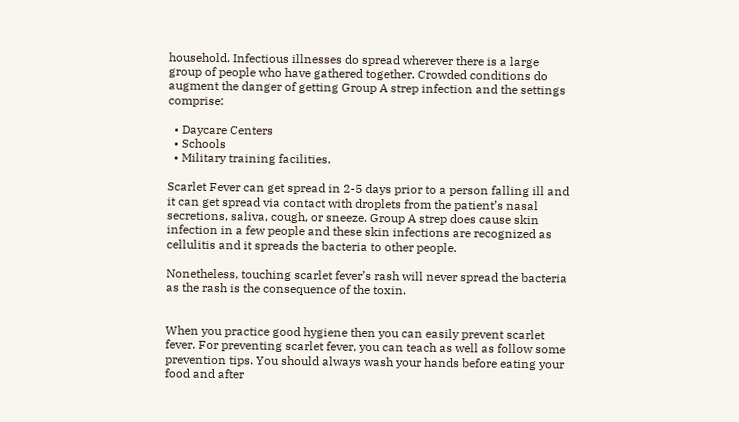household. Infectious illnesses do spread wherever there is a large group of people who have gathered together. Crowded conditions do augment the danger of getting Group A strep infection and the settings comprise:

  • Daycare Centers
  • Schools
  • Military training facilities.

Scarlet Fever can get spread in 2-5 days prior to a person falling ill and it can get spread via contact with droplets from the patient’s nasal secretions, saliva, cough, or sneeze. Group A strep does cause skin infection in a few people and these skin infections are recognized as cellulitis and it spreads the bacteria to other people.

Nonetheless, touching scarlet fever’s rash will never spread the bacteria as the rash is the consequence of the toxin.


When you practice good hygiene then you can easily prevent scarlet fever. For preventing scarlet fever, you can teach as well as follow some prevention tips. You should always wash your hands before eating your food and after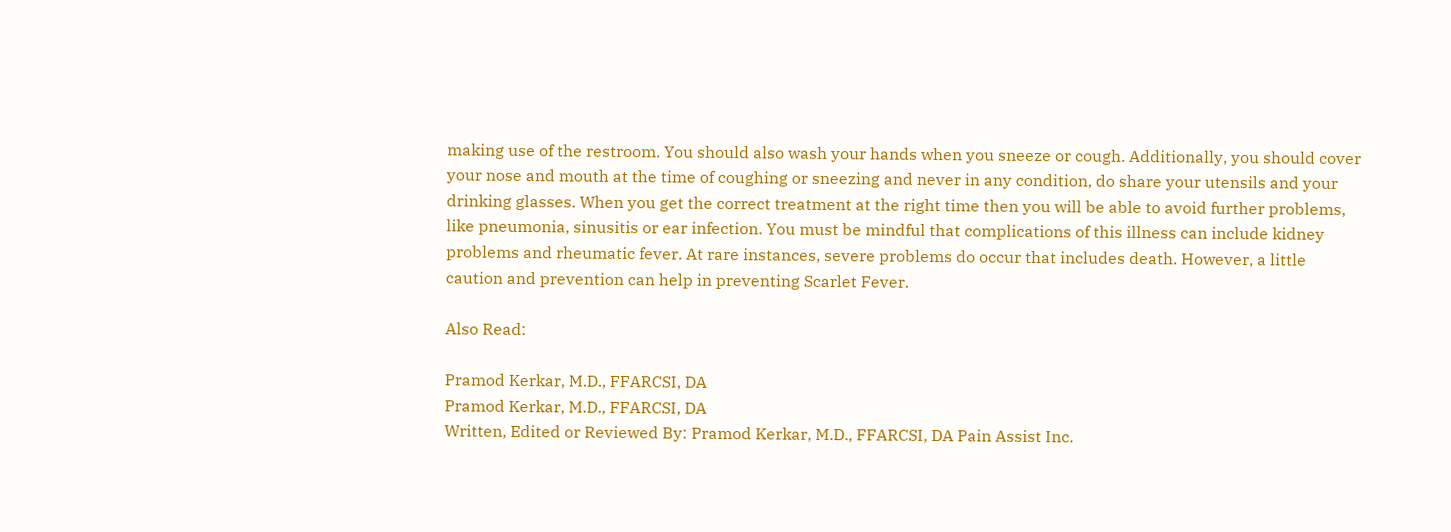making use of the restroom. You should also wash your hands when you sneeze or cough. Additionally, you should cover your nose and mouth at the time of coughing or sneezing and never in any condition, do share your utensils and your drinking glasses. When you get the correct treatment at the right time then you will be able to avoid further problems, like pneumonia, sinusitis or ear infection. You must be mindful that complications of this illness can include kidney problems and rheumatic fever. At rare instances, severe problems do occur that includes death. However, a little caution and prevention can help in preventing Scarlet Fever.

Also Read:

Pramod Kerkar, M.D., FFARCSI, DA
Pramod Kerkar, M.D., FFARCSI, DA
Written, Edited or Reviewed By: Pramod Kerkar, M.D., FFARCSI, DA Pain Assist Inc.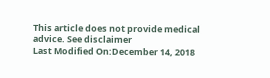This article does not provide medical advice. See disclaimer
Last Modified On:December 14, 2018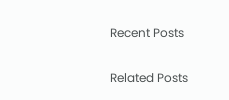Recent Posts

Related Posts